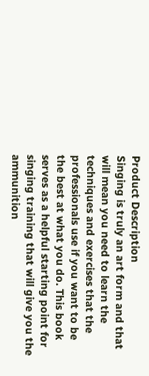Product Description
Singing is truly an art form and that will mean you need to learn the techniques and exercises that the professionals use if you want to be the best at what you do. This book serves as a helpful starting point for singing training that will give you the ammunition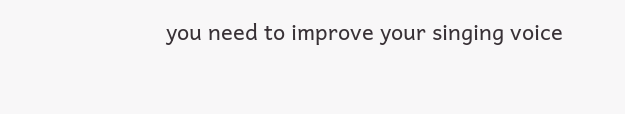you need to improve your singing voice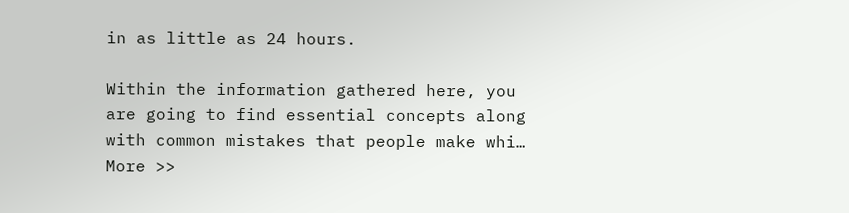in as little as 24 hours.

Within the information gathered here, you are going to find essential concepts along with common mistakes that people make whi… More >>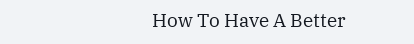How To Have A Better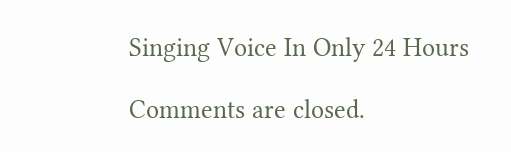Singing Voice In Only 24 Hours

Comments are closed.